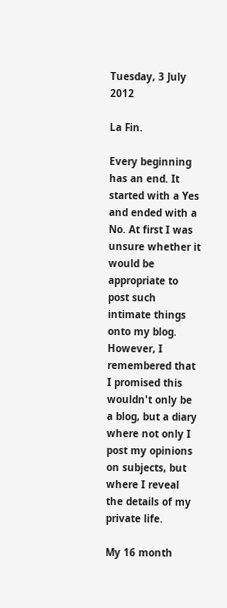Tuesday, 3 July 2012

La Fin.

Every beginning has an end. It started with a Yes and ended with a No. At first I was unsure whether it would be appropriate to post such intimate things onto my blog. However, I remembered that I promised this wouldn't only be a blog, but a diary where not only I post my opinions on subjects, but where I reveal the details of my private life.

My 16 month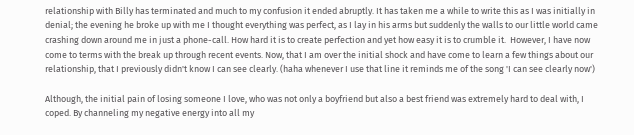relationship with Billy has terminated and much to my confusion it ended abruptly. It has taken me a while to write this as I was initially in denial; the evening he broke up with me I thought everything was perfect, as I lay in his arms but suddenly the walls to our little world came crashing down around me in just a phone-call. How hard it is to create perfection and yet how easy it is to crumble it.  However, I have now come to terms with the break up through recent events. Now, that I am over the initial shock and have come to learn a few things about our relationship, that I previously didn't know I can see clearly. (haha whenever I use that line it reminds me of the song 'I can see clearly now')

Although, the initial pain of losing someone I love, who was not only a boyfriend but also a best friend was extremely hard to deal with, I coped. By channeling my negative energy into all my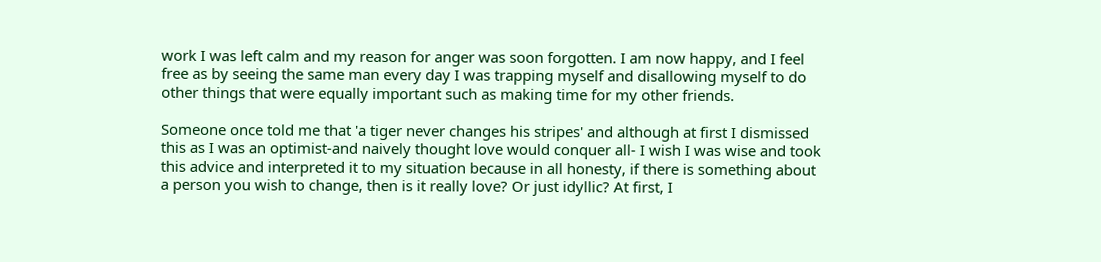work I was left calm and my reason for anger was soon forgotten. I am now happy, and I feel free as by seeing the same man every day I was trapping myself and disallowing myself to do other things that were equally important such as making time for my other friends.

Someone once told me that 'a tiger never changes his stripes' and although at first I dismissed this as I was an optimist-and naively thought love would conquer all- I wish I was wise and took this advice and interpreted it to my situation because in all honesty, if there is something about a person you wish to change, then is it really love? Or just idyllic? At first, I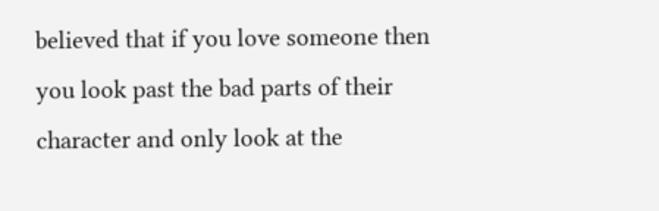believed that if you love someone then you look past the bad parts of their character and only look at the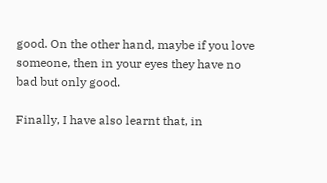good. On the other hand, maybe if you love someone, then in your eyes they have no bad but only good.

Finally, I have also learnt that, in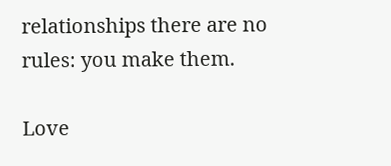relationships there are no rules: you make them.

Love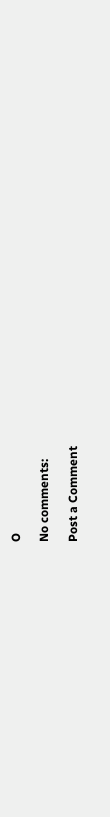O

No comments:

Post a Comment